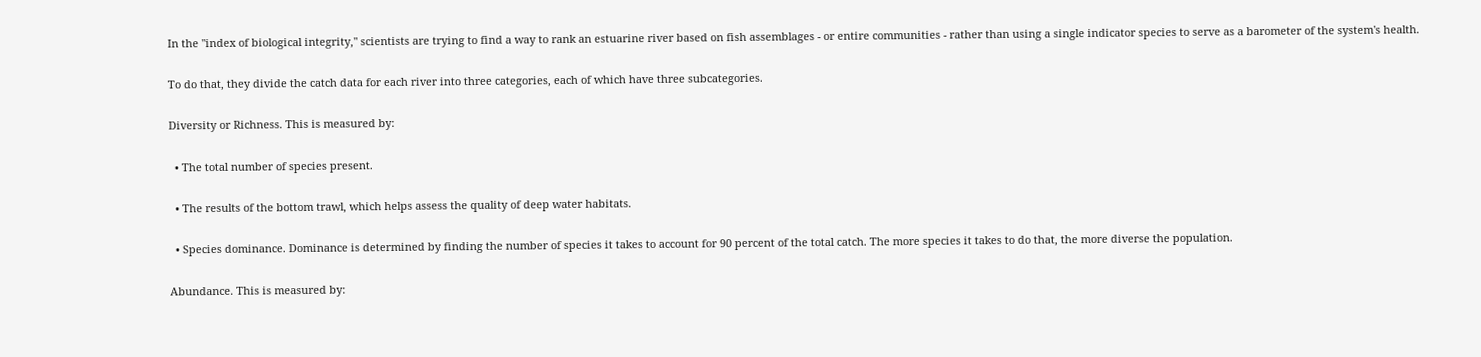In the "index of biological integrity," scientists are trying to find a way to rank an estuarine river based on fish assemblages - or entire communities - rather than using a single indicator species to serve as a barometer of the system's health.

To do that, they divide the catch data for each river into three categories, each of which have three subcategories.

Diversity or Richness. This is measured by:

  • The total number of species present.

  • The results of the bottom trawl, which helps assess the quality of deep water habitats.

  • Species dominance. Dominance is determined by finding the number of species it takes to account for 90 percent of the total catch. The more species it takes to do that, the more diverse the population.

Abundance. This is measured by: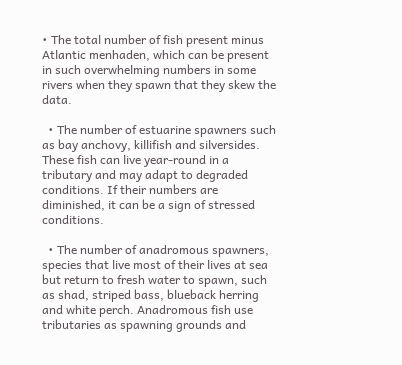• The total number of fish present minus Atlantic menhaden, which can be present in such overwhelming numbers in some rivers when they spawn that they skew the data.

  • The number of estuarine spawners such as bay anchovy, killifish and silversides. These fish can live year-round in a tributary and may adapt to degraded conditions. If their numbers are diminished, it can be a sign of stressed conditions.

  • The number of anadromous spawners, species that live most of their lives at sea but return to fresh water to spawn, such as shad, striped bass, blueback herring and white perch. Anadromous fish use tributaries as spawning grounds and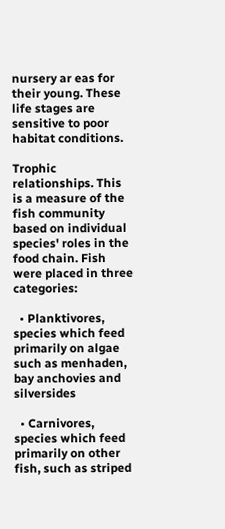nursery ar eas for their young. These life stages are sensitive to poor habitat conditions.

Trophic relationships. This is a measure of the fish community based on individual species' roles in the food chain. Fish were placed in three categories:

  • Planktivores, species which feed primarily on algae such as menhaden, bay anchovies and silversides

  • Carnivores, species which feed primarily on other fish, such as striped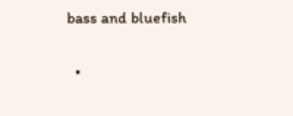bass and bluefish

  •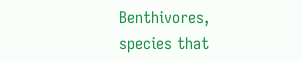Benthivores, species that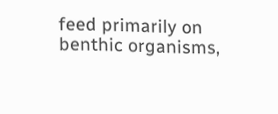feed primarily on benthic organisms,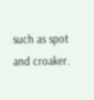such as spot and croaker.